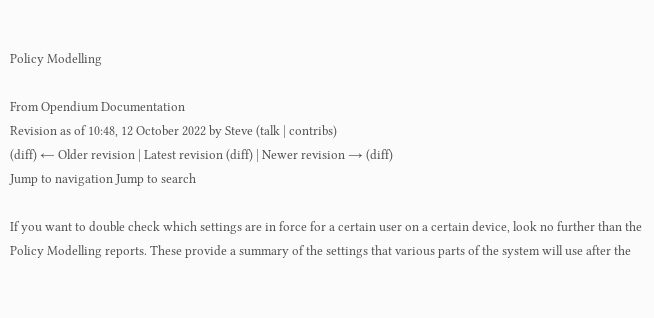Policy Modelling

From Opendium Documentation
Revision as of 10:48, 12 October 2022 by Steve (talk | contribs)
(diff) ← Older revision | Latest revision (diff) | Newer revision → (diff)
Jump to navigation Jump to search

If you want to double check which settings are in force for a certain user on a certain device, look no further than the Policy Modelling reports. These provide a summary of the settings that various parts of the system will use after the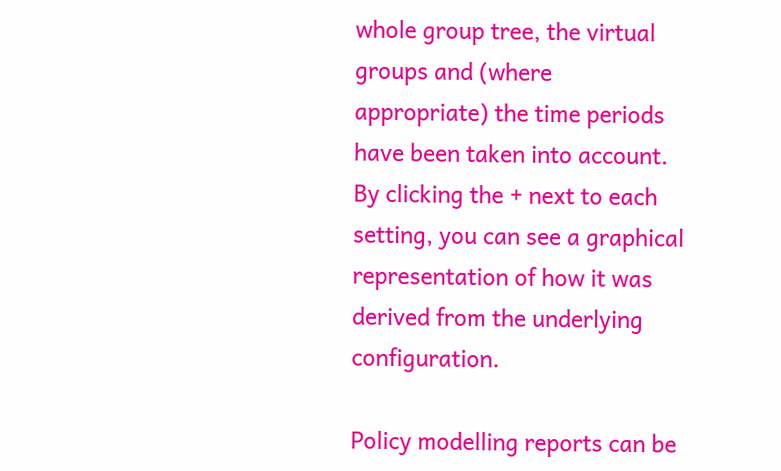whole group tree, the virtual groups and (where appropriate) the time periods have been taken into account. By clicking the + next to each setting, you can see a graphical representation of how it was derived from the underlying configuration.

Policy modelling reports can be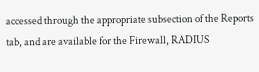accessed through the appropriate subsection of the Reports tab, and are available for the Firewall, RADIUS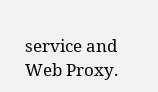service and Web Proxy.